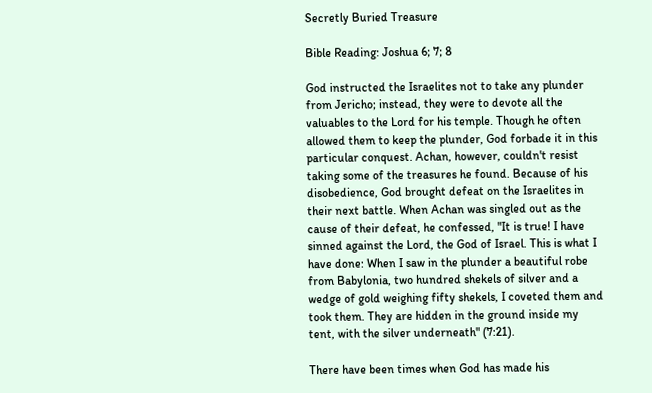Secretly Buried Treasure

Bible Reading: Joshua 6; 7; 8

God instructed the Israelites not to take any plunder from Jericho; instead, they were to devote all the valuables to the Lord for his temple. Though he often allowed them to keep the plunder, God forbade it in this particular conquest. Achan, however, couldn't resist taking some of the treasures he found. Because of his disobedience, God brought defeat on the Israelites in their next battle. When Achan was singled out as the cause of their defeat, he confessed, "It is true! I have sinned against the Lord, the God of Israel. This is what I have done: When I saw in the plunder a beautiful robe from Babylonia, two hundred shekels of silver and a wedge of gold weighing fifty shekels, I coveted them and took them. They are hidden in the ground inside my tent, with the silver underneath" (7:21).

There have been times when God has made his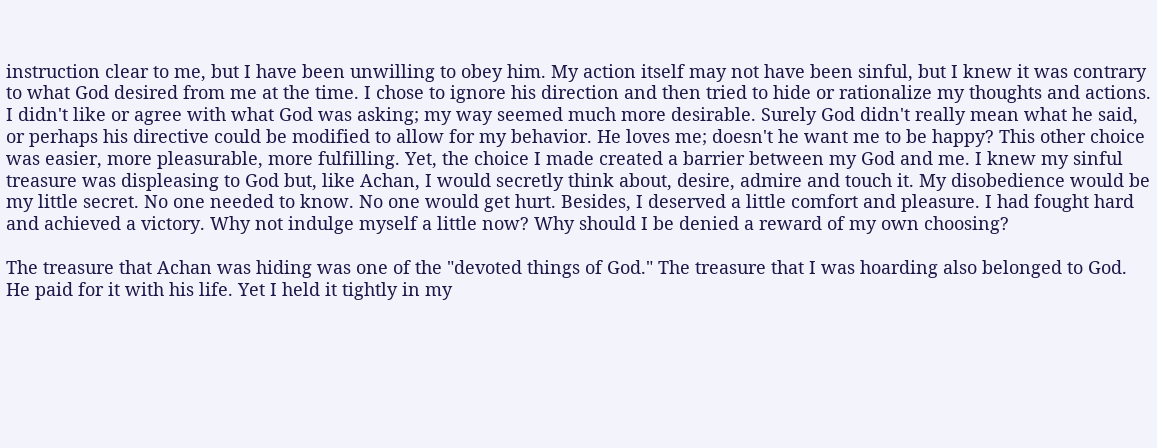instruction clear to me, but I have been unwilling to obey him. My action itself may not have been sinful, but I knew it was contrary to what God desired from me at the time. I chose to ignore his direction and then tried to hide or rationalize my thoughts and actions. I didn't like or agree with what God was asking; my way seemed much more desirable. Surely God didn't really mean what he said, or perhaps his directive could be modified to allow for my behavior. He loves me; doesn't he want me to be happy? This other choice was easier, more pleasurable, more fulfilling. Yet, the choice I made created a barrier between my God and me. I knew my sinful treasure was displeasing to God but, like Achan, I would secretly think about, desire, admire and touch it. My disobedience would be my little secret. No one needed to know. No one would get hurt. Besides, I deserved a little comfort and pleasure. I had fought hard and achieved a victory. Why not indulge myself a little now? Why should I be denied a reward of my own choosing?

The treasure that Achan was hiding was one of the "devoted things of God." The treasure that I was hoarding also belonged to God. He paid for it with his life. Yet I held it tightly in my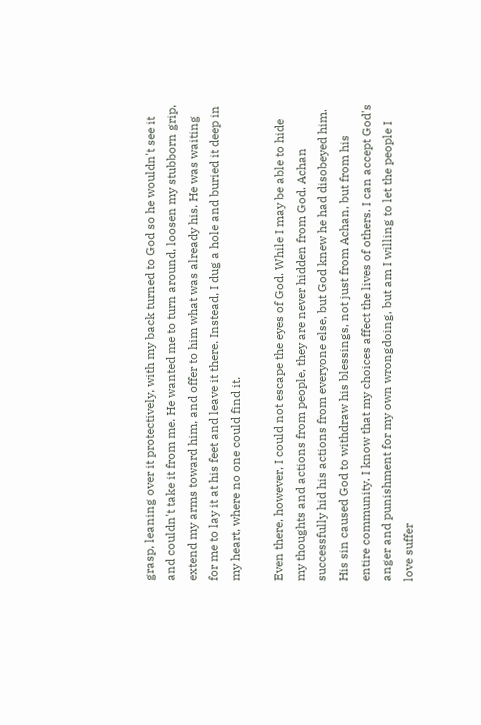grasp, leaning over it protectively, with my back turned to God so he wouldn't see it and couldn't take it from me. He wanted me to turn around, loosen my stubborn grip, extend my arms toward him, and offer to him what was already his. He was waiting for me to lay it at his feet and leave it there. Instead, I dug a hole and buried it deep in my heart, where no one could find it.

Even there, however, I could not escape the eyes of God. While I may be able to hide my thoughts and actions from people, they are never hidden from God. Achan successfully hid his actions from everyone else, but God knew he had disobeyed him. His sin caused God to withdraw his blessings, not just from Achan, but from his entire community. I know that my choices affect the lives of others. I can accept God's anger and punishment for my own wrongdoing, but am I willing to let the people I love suffer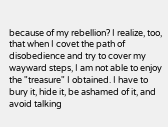because of my rebellion? I realize, too, that when I covet the path of disobedience and try to cover my wayward steps, I am not able to enjoy the "treasure" I obtained. I have to bury it, hide it, be ashamed of it, and avoid talking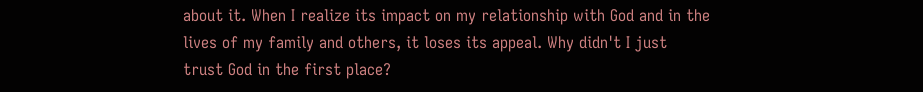about it. When I realize its impact on my relationship with God and in the lives of my family and others, it loses its appeal. Why didn't I just trust God in the first place?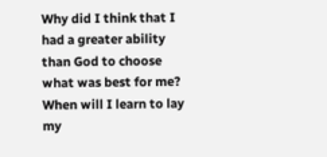Why did I think that I had a greater ability than God to choose what was best for me? When will I learn to lay my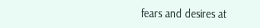fears and desires at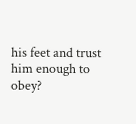his feet and trust him enough to obey?